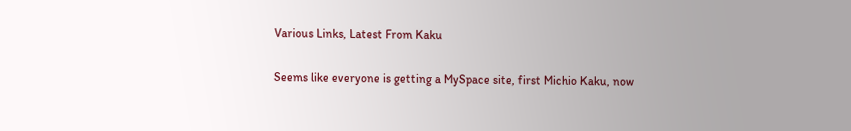Various Links, Latest From Kaku

Seems like everyone is getting a MySpace site, first Michio Kaku, now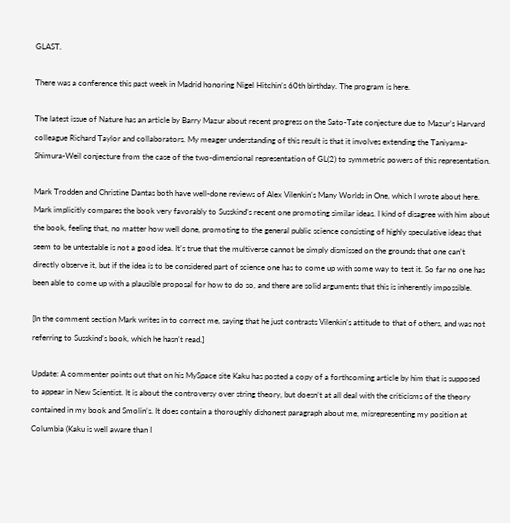GLAST.

There was a conference this past week in Madrid honoring Nigel Hitchin’s 60th birthday. The program is here.

The latest issue of Nature has an article by Barry Mazur about recent progress on the Sato-Tate conjecture due to Mazur’s Harvard colleague Richard Taylor and collaborators. My meager understanding of this result is that it involves extending the Taniyama-Shimura-Weil conjecture from the case of the two-dimensional representation of GL(2) to symmetric powers of this representation.

Mark Trodden and Christine Dantas both have well-done reviews of Alex Vilenkin’s Many Worlds in One, which I wrote about here. Mark implicitly compares the book very favorably to Susskind’s recent one promoting similar ideas. I kind of disagree with him about the book, feeling that, no matter how well done, promoting to the general public science consisting of highly speculative ideas that seem to be untestable is not a good idea. It’s true that the multiverse cannot be simply dismissed on the grounds that one can’t directly observe it, but if the idea is to be considered part of science one has to come up with some way to test it. So far no one has been able to come up with a plausible proposal for how to do so, and there are solid arguments that this is inherently impossible.

[In the comment section Mark writes in to correct me, saying that he just contrasts Vilenkin’s attitude to that of others, and was not referring to Susskind’s book, which he hasn’t read.]

Update: A commenter points out that on his MySpace site Kaku has posted a copy of a forthcoming article by him that is supposed to appear in New Scientist. It is about the controversy over string theory, but doesn’t at all deal with the criticisms of the theory contained in my book and Smolin’s. It does contain a thoroughly dishonest paragraph about me, misrepresenting my position at Columbia (Kaku is well aware than I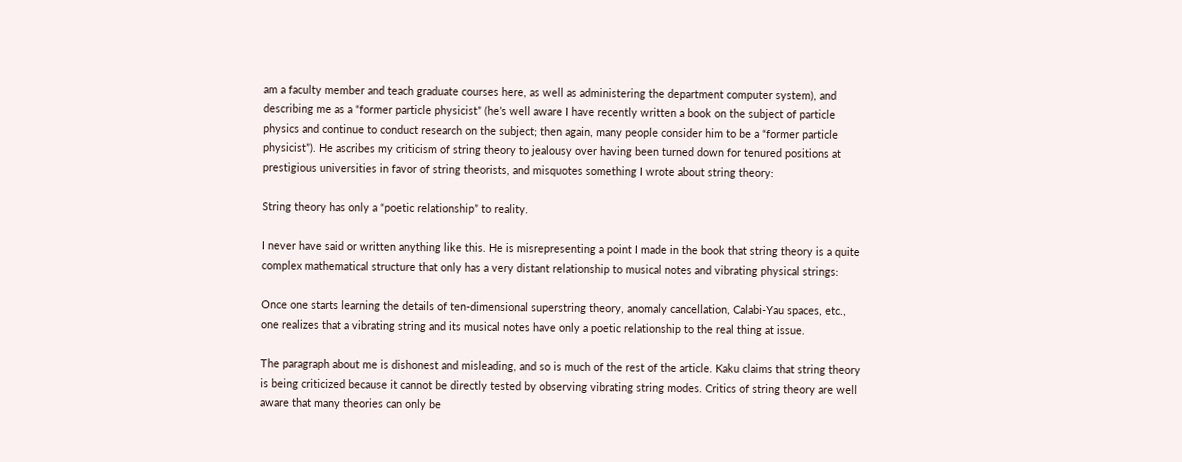am a faculty member and teach graduate courses here, as well as administering the department computer system), and describing me as a “former particle physicist” (he’s well aware I have recently written a book on the subject of particle physics and continue to conduct research on the subject; then again, many people consider him to be a “former particle physicist”). He ascribes my criticism of string theory to jealousy over having been turned down for tenured positions at prestigious universities in favor of string theorists, and misquotes something I wrote about string theory:

String theory has only a “poetic relationship” to reality.

I never have said or written anything like this. He is misrepresenting a point I made in the book that string theory is a quite complex mathematical structure that only has a very distant relationship to musical notes and vibrating physical strings:

Once one starts learning the details of ten-dimensional superstring theory, anomaly cancellation, Calabi-Yau spaces, etc., one realizes that a vibrating string and its musical notes have only a poetic relationship to the real thing at issue.

The paragraph about me is dishonest and misleading, and so is much of the rest of the article. Kaku claims that string theory is being criticized because it cannot be directly tested by observing vibrating string modes. Critics of string theory are well aware that many theories can only be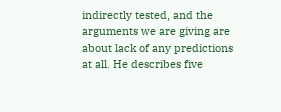indirectly tested, and the arguments we are giving are about lack of any predictions at all. He describes five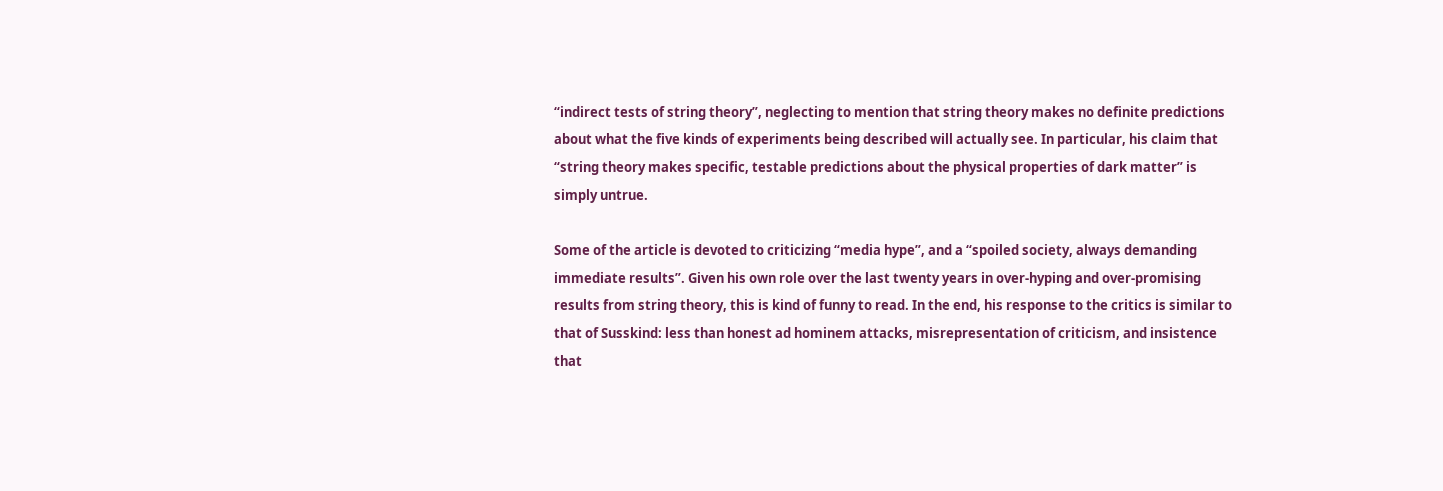“indirect tests of string theory”, neglecting to mention that string theory makes no definite predictions about what the five kinds of experiments being described will actually see. In particular, his claim that “string theory makes specific, testable predictions about the physical properties of dark matter” is simply untrue.

Some of the article is devoted to criticizing “media hype”, and a “spoiled society, always demanding immediate results”. Given his own role over the last twenty years in over-hyping and over-promising results from string theory, this is kind of funny to read. In the end, his response to the critics is similar to that of Susskind: less than honest ad hominem attacks, misrepresentation of criticism, and insistence that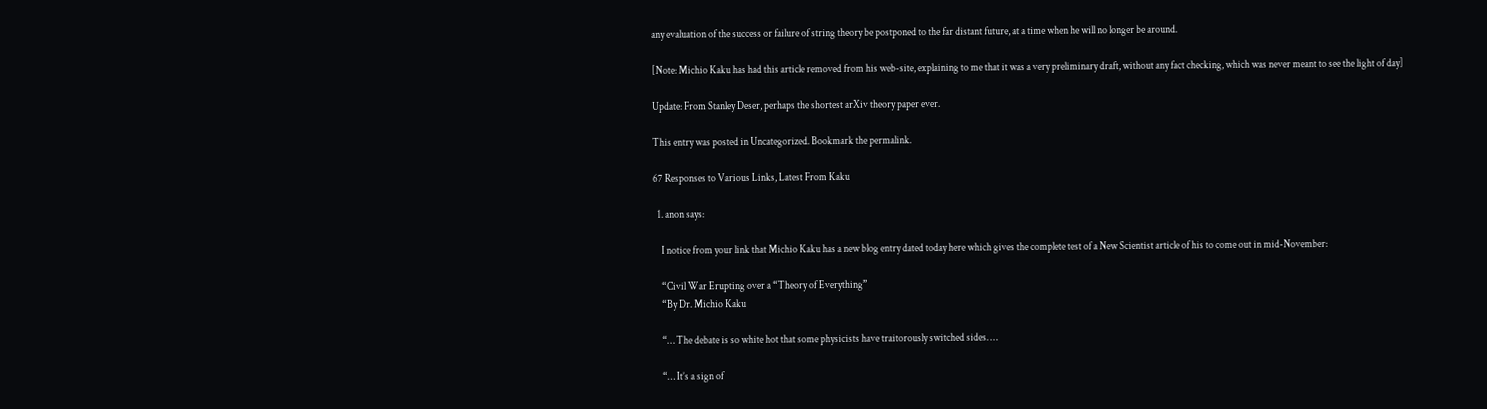any evaluation of the success or failure of string theory be postponed to the far distant future, at a time when he will no longer be around.

[Note: Michio Kaku has had this article removed from his web-site, explaining to me that it was a very preliminary draft, without any fact checking, which was never meant to see the light of day]

Update: From Stanley Deser, perhaps the shortest arXiv theory paper ever.

This entry was posted in Uncategorized. Bookmark the permalink.

67 Responses to Various Links, Latest From Kaku

  1. anon says:

    I notice from your link that Michio Kaku has a new blog entry dated today here which gives the complete test of a New Scientist article of his to come out in mid-November:

    “Civil War Erupting over a “Theory of Everything”
    “By Dr. Michio Kaku

    “… The debate is so white hot that some physicists have traitorously switched sides. …

    “… It’s a sign of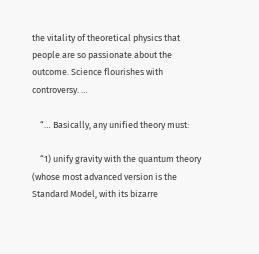the vitality of theoretical physics that people are so passionate about the outcome. Science flourishes with controversy. …

    “… Basically, any unified theory must:

    “1) unify gravity with the quantum theory (whose most advanced version is the Standard Model, with its bizarre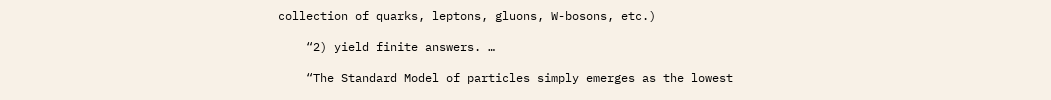collection of quarks, leptons, gluons, W-bosons, etc.)

    “2) yield finite answers. …

    “The Standard Model of particles simply emerges as the lowest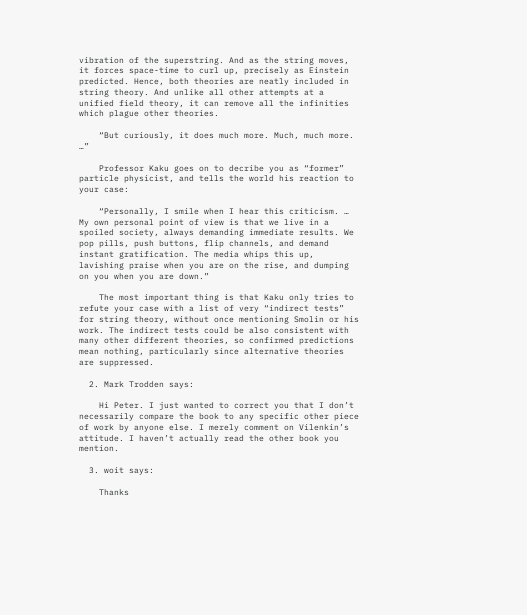vibration of the superstring. And as the string moves, it forces space-time to curl up, precisely as Einstein predicted. Hence, both theories are neatly included in string theory. And unlike all other attempts at a unified field theory, it can remove all the infinities which plague other theories.

    “But curiously, it does much more. Much, much more. …”

    Professor Kaku goes on to decribe you as “former” particle physicist, and tells the world his reaction to your case:

    “Personally, I smile when I hear this criticism. … My own personal point of view is that we live in a spoiled society, always demanding immediate results. We pop pills, push buttons, flip channels, and demand instant gratification. The media whips this up, lavishing praise when you are on the rise, and dumping on you when you are down.”

    The most important thing is that Kaku only tries to refute your case with a list of very “indirect tests” for string theory, without once mentioning Smolin or his work. The indirect tests could be also consistent with many other different theories, so confirmed predictions mean nothing, particularly since alternative theories are suppressed.

  2. Mark Trodden says:

    Hi Peter. I just wanted to correct you that I don’t necessarily compare the book to any specific other piece of work by anyone else. I merely comment on Vilenkin’s attitude. I haven’t actually read the other book you mention.

  3. woit says:

    Thanks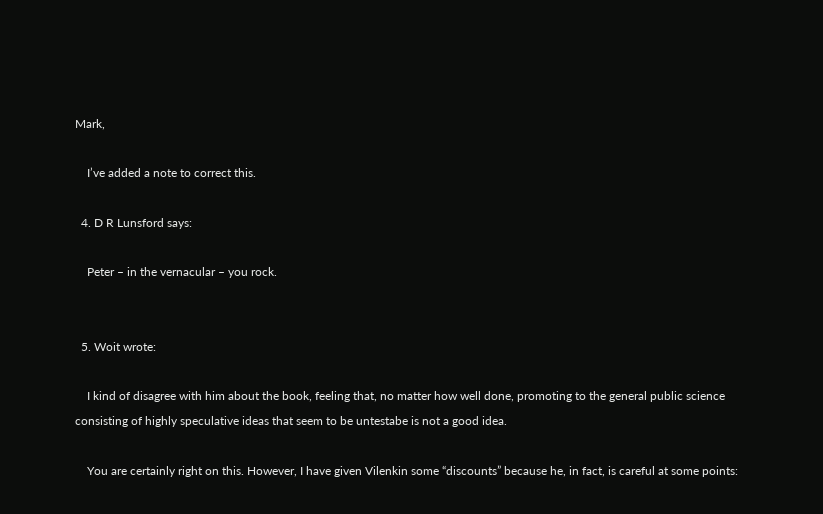Mark,

    I’ve added a note to correct this.

  4. D R Lunsford says:

    Peter – in the vernacular – you rock.


  5. Woit wrote:

    I kind of disagree with him about the book, feeling that, no matter how well done, promoting to the general public science consisting of highly speculative ideas that seem to be untestabe is not a good idea.

    You are certainly right on this. However, I have given Vilenkin some “discounts” because he, in fact, is careful at some points: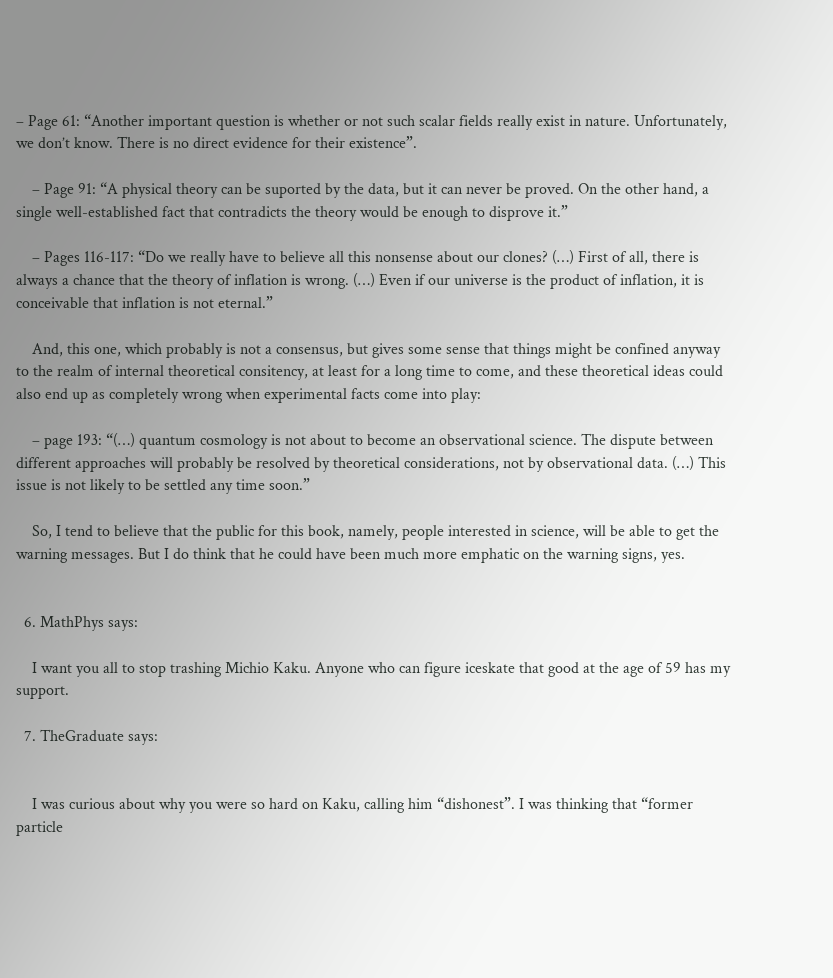– Page 61: “Another important question is whether or not such scalar fields really exist in nature. Unfortunately, we don’t know. There is no direct evidence for their existence”.

    – Page 91: “A physical theory can be suported by the data, but it can never be proved. On the other hand, a single well-established fact that contradicts the theory would be enough to disprove it.”

    – Pages 116-117: “Do we really have to believe all this nonsense about our clones? (…) First of all, there is always a chance that the theory of inflation is wrong. (…) Even if our universe is the product of inflation, it is conceivable that inflation is not eternal.”

    And, this one, which probably is not a consensus, but gives some sense that things might be confined anyway to the realm of internal theoretical consitency, at least for a long time to come, and these theoretical ideas could also end up as completely wrong when experimental facts come into play:

    – page 193: “(…) quantum cosmology is not about to become an observational science. The dispute between different approaches will probably be resolved by theoretical considerations, not by observational data. (…) This issue is not likely to be settled any time soon.”

    So, I tend to believe that the public for this book, namely, people interested in science, will be able to get the warning messages. But I do think that he could have been much more emphatic on the warning signs, yes.


  6. MathPhys says:

    I want you all to stop trashing Michio Kaku. Anyone who can figure iceskate that good at the age of 59 has my support.

  7. TheGraduate says:


    I was curious about why you were so hard on Kaku, calling him “dishonest”. I was thinking that “former particle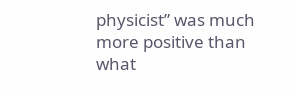physicist” was much more positive than what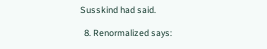Susskind had said.

  8. Renormalized says: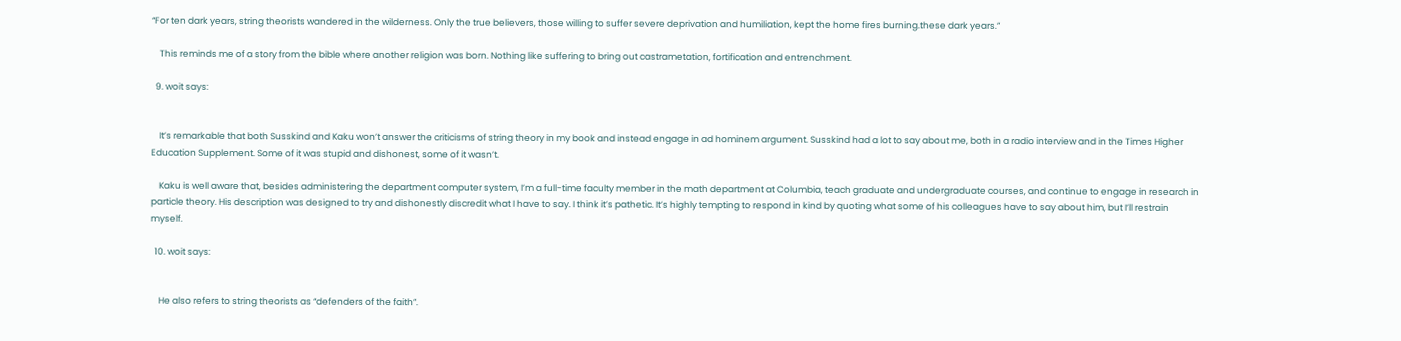“For ten dark years, string theorists wandered in the wilderness. Only the true believers, those willing to suffer severe deprivation and humiliation, kept the home fires burning.these dark years.”

    This reminds me of a story from the bible where another religion was born. Nothing like suffering to bring out castrametation, fortification and entrenchment.

  9. woit says:


    It’s remarkable that both Susskind and Kaku won’t answer the criticisms of string theory in my book and instead engage in ad hominem argument. Susskind had a lot to say about me, both in a radio interview and in the Times Higher Education Supplement. Some of it was stupid and dishonest, some of it wasn’t.

    Kaku is well aware that, besides administering the department computer system, I’m a full-time faculty member in the math department at Columbia, teach graduate and undergraduate courses, and continue to engage in research in particle theory. His description was designed to try and dishonestly discredit what I have to say. I think it’s pathetic. It’s highly tempting to respond in kind by quoting what some of his colleagues have to say about him, but I’ll restrain myself.

  10. woit says:


    He also refers to string theorists as “defenders of the faith”.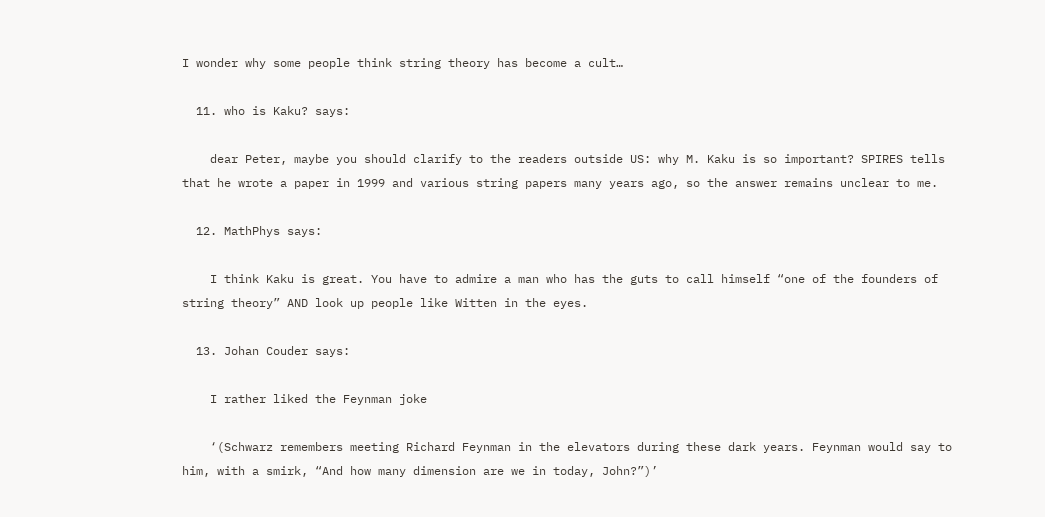I wonder why some people think string theory has become a cult…

  11. who is Kaku? says:

    dear Peter, maybe you should clarify to the readers outside US: why M. Kaku is so important? SPIRES tells that he wrote a paper in 1999 and various string papers many years ago, so the answer remains unclear to me.

  12. MathPhys says:

    I think Kaku is great. You have to admire a man who has the guts to call himself “one of the founders of string theory” AND look up people like Witten in the eyes.

  13. Johan Couder says:

    I rather liked the Feynman joke

    ‘(Schwarz remembers meeting Richard Feynman in the elevators during these dark years. Feynman would say to him, with a smirk, “And how many dimension are we in today, John?”)’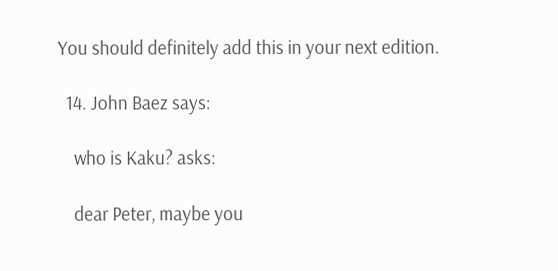You should definitely add this in your next edition.

  14. John Baez says:

    who is Kaku? asks:

    dear Peter, maybe you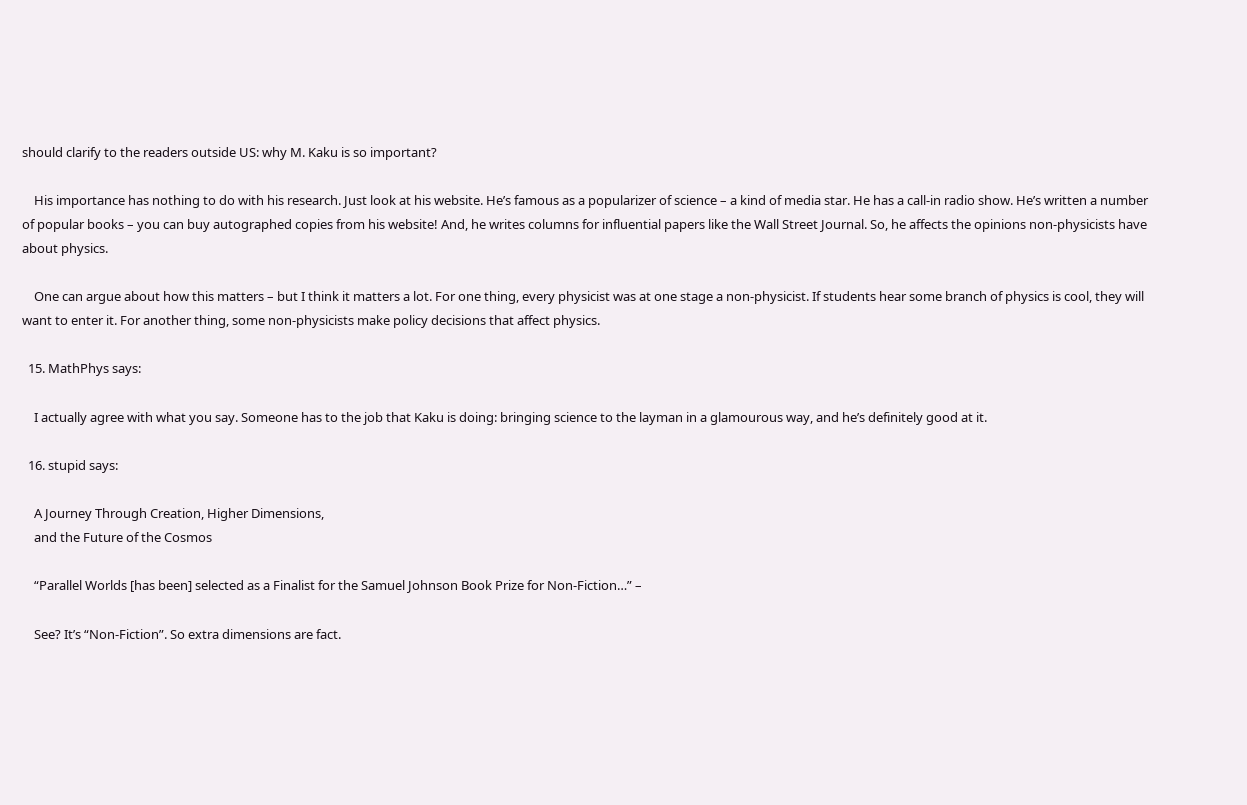should clarify to the readers outside US: why M. Kaku is so important?

    His importance has nothing to do with his research. Just look at his website. He’s famous as a popularizer of science – a kind of media star. He has a call-in radio show. He’s written a number of popular books – you can buy autographed copies from his website! And, he writes columns for influential papers like the Wall Street Journal. So, he affects the opinions non-physicists have about physics.

    One can argue about how this matters – but I think it matters a lot. For one thing, every physicist was at one stage a non-physicist. If students hear some branch of physics is cool, they will want to enter it. For another thing, some non-physicists make policy decisions that affect physics.

  15. MathPhys says:

    I actually agree with what you say. Someone has to the job that Kaku is doing: bringing science to the layman in a glamourous way, and he’s definitely good at it.

  16. stupid says:

    A Journey Through Creation, Higher Dimensions,
    and the Future of the Cosmos

    “Parallel Worlds [has been] selected as a Finalist for the Samuel Johnson Book Prize for Non-Fiction…” –

    See? It’s “Non-Fiction”. So extra dimensions are fact.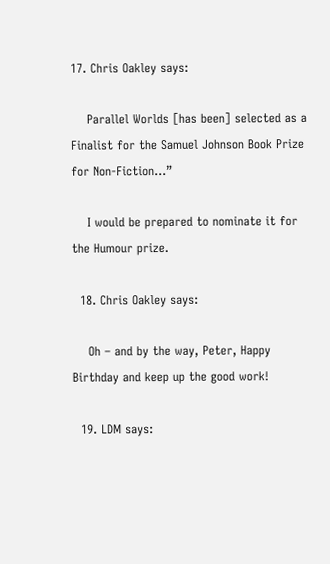17. Chris Oakley says:

    Parallel Worlds [has been] selected as a Finalist for the Samuel Johnson Book Prize for Non-Fiction…”

    I would be prepared to nominate it for the Humour prize.

  18. Chris Oakley says:

    Oh – and by the way, Peter, Happy Birthday and keep up the good work!

  19. LDM says: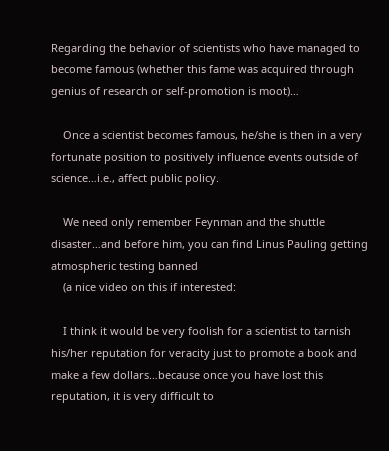Regarding the behavior of scientists who have managed to become famous (whether this fame was acquired through genius of research or self-promotion is moot)…

    Once a scientist becomes famous, he/she is then in a very fortunate position to positively influence events outside of science…i.e., affect public policy.

    We need only remember Feynman and the shuttle disaster…and before him, you can find Linus Pauling getting atmospheric testing banned
    (a nice video on this if interested:

    I think it would be very foolish for a scientist to tarnish his/her reputation for veracity just to promote a book and make a few dollars…because once you have lost this reputation, it is very difficult to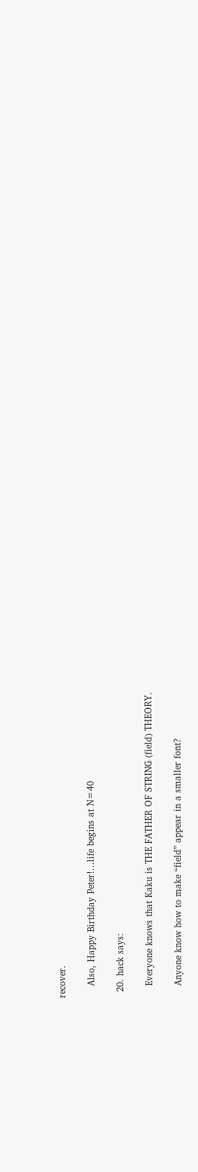recover.

    Also, Happy Birthday Peter!…life begins at N=40

  20. hack says:

    Everyone knows that Kaku is THE FATHER OF STRING (field) THEORY.

    Anyone know how to make “field” appear in a smaller font?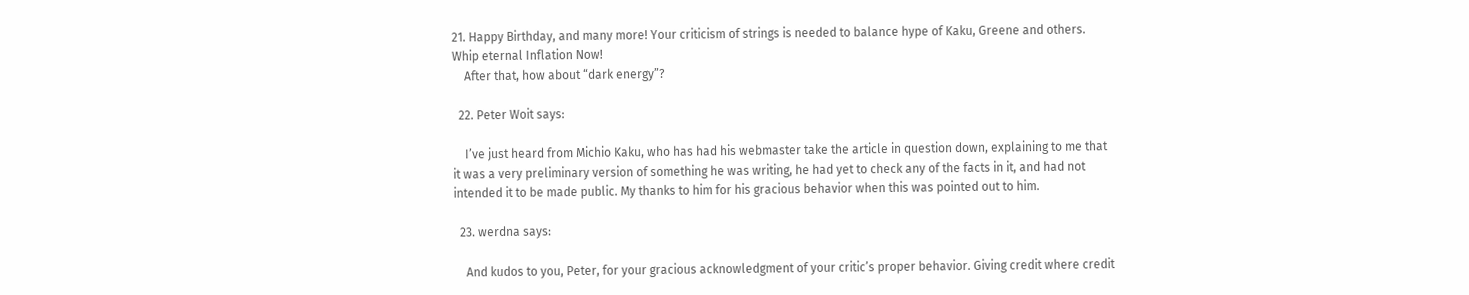21. Happy Birthday, and many more! Your criticism of strings is needed to balance hype of Kaku, Greene and others. Whip eternal Inflation Now!
    After that, how about “dark energy”?

  22. Peter Woit says:

    I’ve just heard from Michio Kaku, who has had his webmaster take the article in question down, explaining to me that it was a very preliminary version of something he was writing, he had yet to check any of the facts in it, and had not intended it to be made public. My thanks to him for his gracious behavior when this was pointed out to him.

  23. werdna says:

    And kudos to you, Peter, for your gracious acknowledgment of your critic’s proper behavior. Giving credit where credit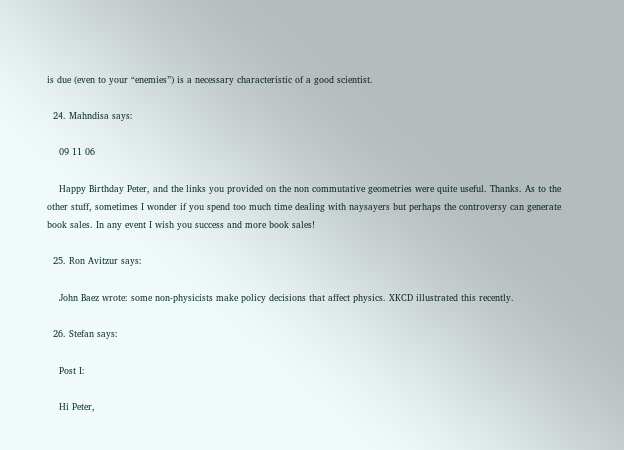is due (even to your “enemies”) is a necessary characteristic of a good scientist.

  24. Mahndisa says:

    09 11 06

    Happy Birthday Peter, and the links you provided on the non commutative geometries were quite useful. Thanks. As to the other stuff, sometimes I wonder if you spend too much time dealing with naysayers but perhaps the controversy can generate book sales. In any event I wish you success and more book sales!

  25. Ron Avitzur says:

    John Baez wrote: some non-physicists make policy decisions that affect physics. XKCD illustrated this recently.

  26. Stefan says:

    Post I:

    Hi Peter,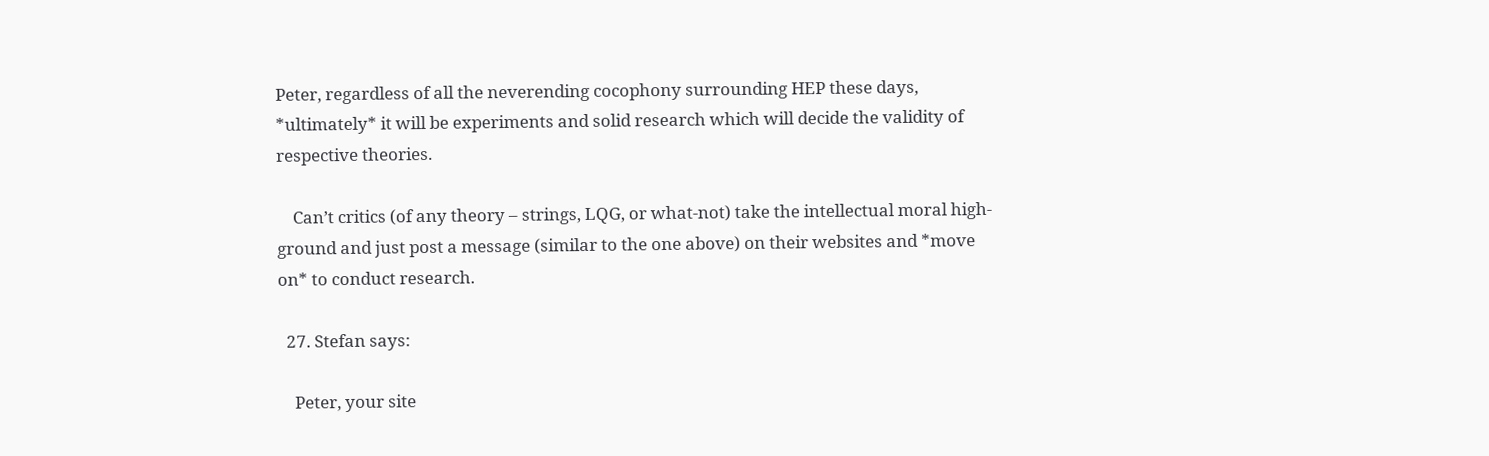Peter, regardless of all the neverending cocophony surrounding HEP these days, *ultimately* it will be experiments and solid research which will decide the validity of respective theories.

    Can’t critics (of any theory – strings, LQG, or what-not) take the intellectual moral high-ground and just post a message (similar to the one above) on their websites and *move on* to conduct research.

  27. Stefan says:

    Peter, your site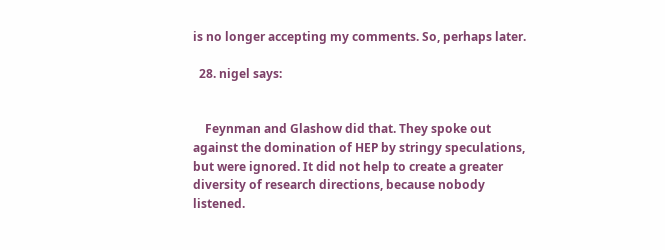is no longer accepting my comments. So, perhaps later.

  28. nigel says:


    Feynman and Glashow did that. They spoke out against the domination of HEP by stringy speculations, but were ignored. It did not help to create a greater diversity of research directions, because nobody listened.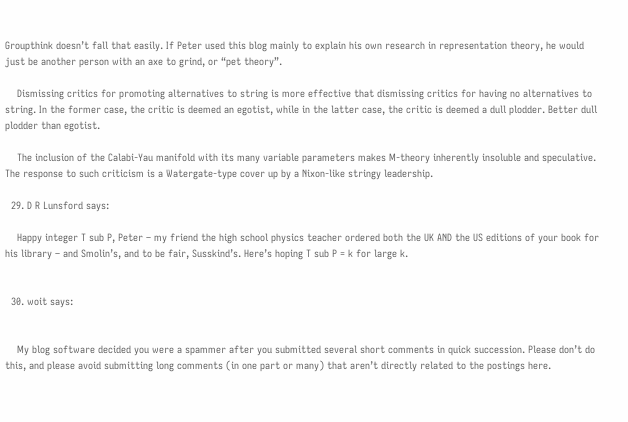Groupthink doesn’t fall that easily. If Peter used this blog mainly to explain his own research in representation theory, he would just be another person with an axe to grind, or “pet theory”.

    Dismissing critics for promoting alternatives to string is more effective that dismissing critics for having no alternatives to string. In the former case, the critic is deemed an egotist, while in the latter case, the critic is deemed a dull plodder. Better dull plodder than egotist.

    The inclusion of the Calabi-Yau manifold with its many variable parameters makes M-theory inherently insoluble and speculative. The response to such criticism is a Watergate-type cover up by a Nixon-like stringy leadership.

  29. D R Lunsford says:

    Happy integer T sub P, Peter – my friend the high school physics teacher ordered both the UK AND the US editions of your book for his library – and Smolin’s, and to be fair, Susskind’s. Here’s hoping T sub P = k for large k.


  30. woit says:


    My blog software decided you were a spammer after you submitted several short comments in quick succession. Please don’t do this, and please avoid submitting long comments (in one part or many) that aren’t directly related to the postings here.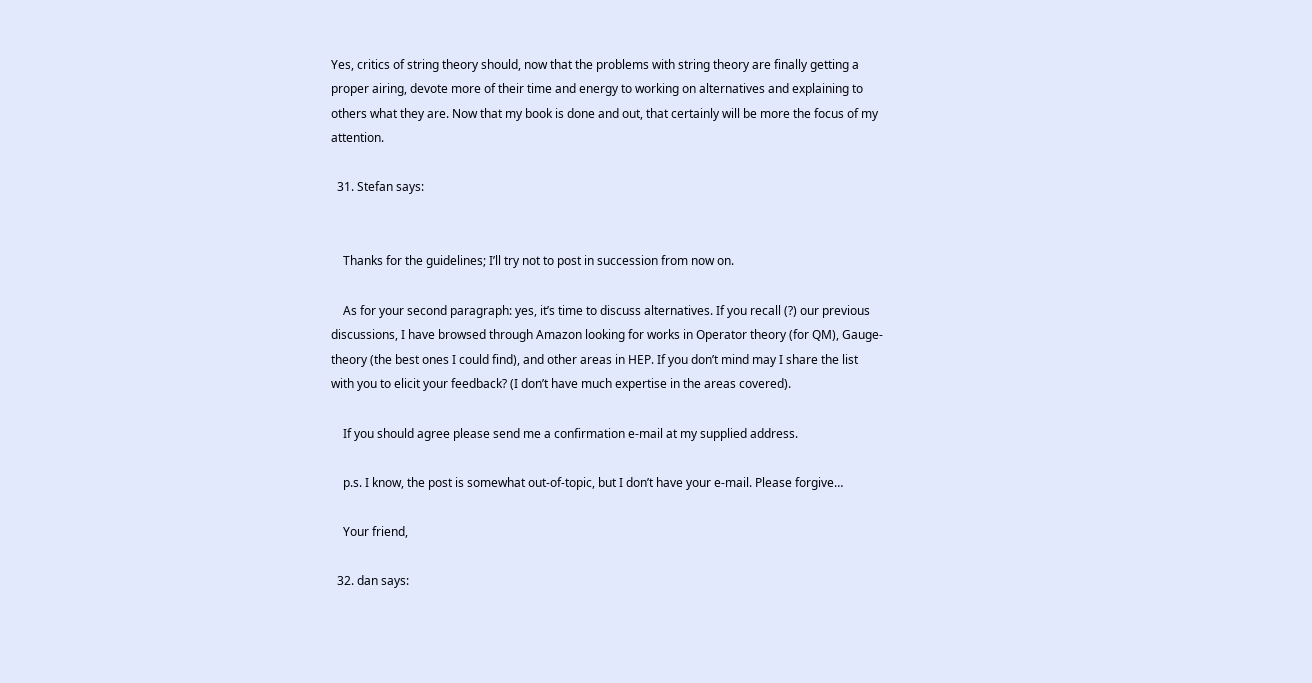Yes, critics of string theory should, now that the problems with string theory are finally getting a proper airing, devote more of their time and energy to working on alternatives and explaining to others what they are. Now that my book is done and out, that certainly will be more the focus of my attention.

  31. Stefan says:


    Thanks for the guidelines; I’ll try not to post in succession from now on.

    As for your second paragraph: yes, it’s time to discuss alternatives. If you recall (?) our previous discussions, I have browsed through Amazon looking for works in Operator theory (for QM), Gauge-theory (the best ones I could find), and other areas in HEP. If you don’t mind may I share the list with you to elicit your feedback? (I don’t have much expertise in the areas covered).

    If you should agree please send me a confirmation e-mail at my supplied address.

    p.s. I know, the post is somewhat out-of-topic, but I don’t have your e-mail. Please forgive…

    Your friend,

  32. dan says: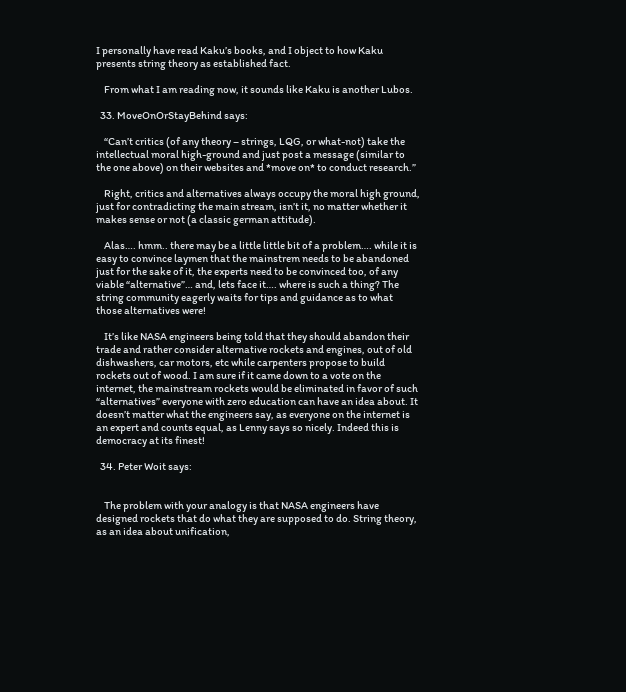I personally have read Kaku’s books, and I object to how Kaku presents string theory as established fact.

    From what I am reading now, it sounds like Kaku is another Lubos.

  33. MoveOnOrStayBehind says:

    “Can’t critics (of any theory – strings, LQG, or what-not) take the intellectual moral high-ground and just post a message (similar to the one above) on their websites and *move on* to conduct research.”

    Right, critics and alternatives always occupy the moral high ground, just for contradicting the main stream, isn’t it, no matter whether it makes sense or not (a classic german attitude).

    Alas…. hmm.. there may be a little little bit of a problem…. while it is easy to convince laymen that the mainstrem needs to be abandoned just for the sake of it, the experts need to be convinced too, of any viable “alternative”… and, lets face it…. where is such a thing? The string community eagerly waits for tips and guidance as to what those alternatives were!

    It’s like NASA engineers being told that they should abandon their trade and rather consider alternative rockets and engines, out of old dishwashers, car motors, etc while carpenters propose to build rockets out of wood. I am sure if it came down to a vote on the internet, the mainstream rockets would be eliminated in favor of such “alternatives” everyone with zero education can have an idea about. It doesn’t matter what the engineers say, as everyone on the internet is an expert and counts equal, as Lenny says so nicely. Indeed this is democracy at its finest!

  34. Peter Woit says:


    The problem with your analogy is that NASA engineers have designed rockets that do what they are supposed to do. String theory, as an idea about unification,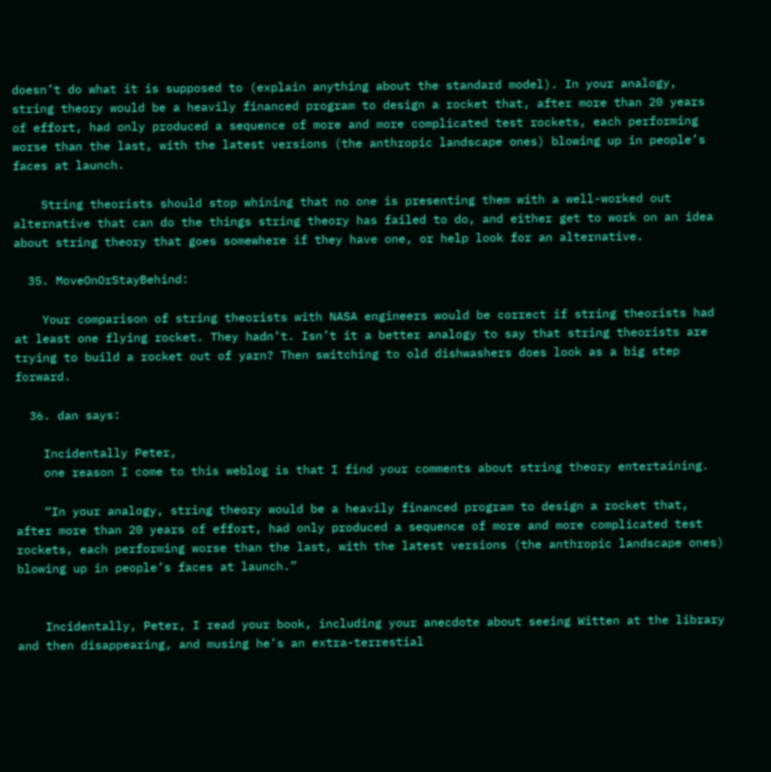doesn’t do what it is supposed to (explain anything about the standard model). In your analogy, string theory would be a heavily financed program to design a rocket that, after more than 20 years of effort, had only produced a sequence of more and more complicated test rockets, each performing worse than the last, with the latest versions (the anthropic landscape ones) blowing up in people’s faces at launch.

    String theorists should stop whining that no one is presenting them with a well-worked out alternative that can do the things string theory has failed to do, and either get to work on an idea about string theory that goes somewhere if they have one, or help look for an alternative.

  35. MoveOnOrStayBehind:

    Your comparison of string theorists with NASA engineers would be correct if string theorists had at least one flying rocket. They hadn’t. Isn’t it a better analogy to say that string theorists are trying to build a rocket out of yarn? Then switching to old dishwashers does look as a big step forward.

  36. dan says:

    Incidentally Peter,
    one reason I come to this weblog is that I find your comments about string theory entertaining.

    “In your analogy, string theory would be a heavily financed program to design a rocket that, after more than 20 years of effort, had only produced a sequence of more and more complicated test rockets, each performing worse than the last, with the latest versions (the anthropic landscape ones) blowing up in people’s faces at launch.”


    Incidentally, Peter, I read your book, including your anecdote about seeing Witten at the library and then disappearing, and musing he’s an extra-terrestial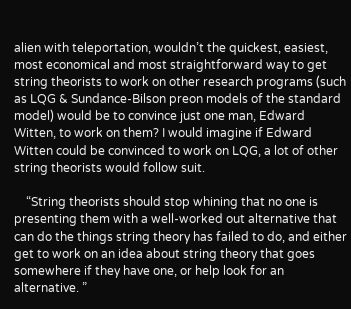alien with teleportation, wouldn’t the quickest, easiest, most economical and most straightforward way to get string theorists to work on other research programs (such as LQG & Sundance-Bilson preon models of the standard model) would be to convince just one man, Edward Witten, to work on them? I would imagine if Edward Witten could be convinced to work on LQG, a lot of other string theorists would follow suit.

    “String theorists should stop whining that no one is presenting them with a well-worked out alternative that can do the things string theory has failed to do, and either get to work on an idea about string theory that goes somewhere if they have one, or help look for an alternative. ”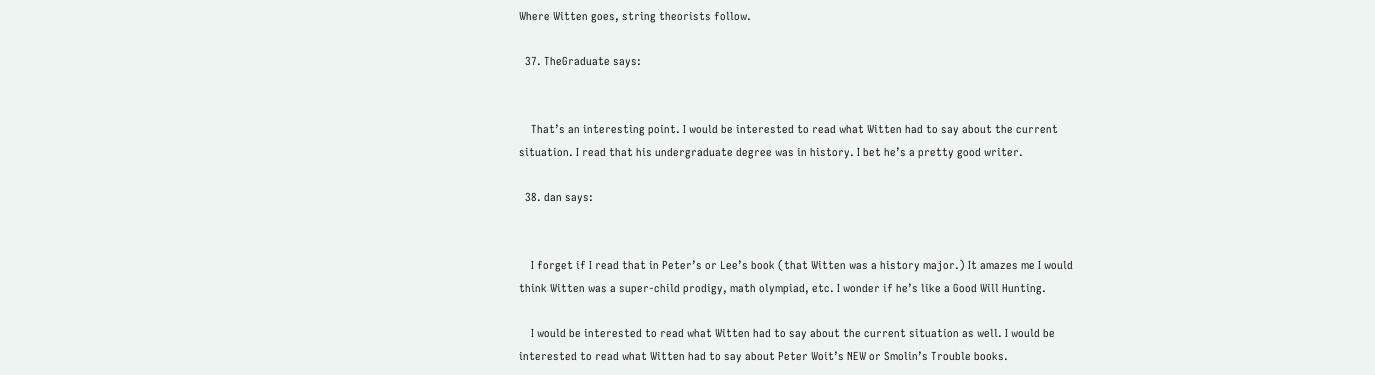Where Witten goes, string theorists follow.

  37. TheGraduate says:


    That’s an interesting point. I would be interested to read what Witten had to say about the current situation. I read that his undergraduate degree was in history. I bet he’s a pretty good writer.

  38. dan says:


    I forget if I read that in Peter’s or Lee’s book (that Witten was a history major.) It amazes me I would think Witten was a super-child prodigy, math olympiad, etc. I wonder if he’s like a Good Will Hunting.

    I would be interested to read what Witten had to say about the current situation as well. I would be interested to read what Witten had to say about Peter Woit’s NEW or Smolin’s Trouble books.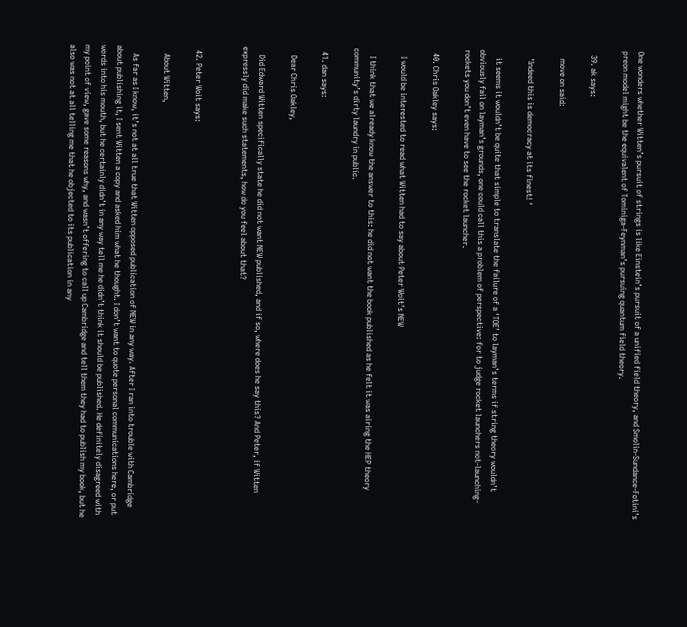One wonders whether Witten’s pursuit of strings is like Einstein’s pursuit of a unified field theory, and Smolin-Sundance-Fotini’s preon model might be the equivalent of Tominiga-Feynman’s pursuing quantum field theory.

  39. ak says:

    move on said:

    ‘Indeed this is democracy at its finest! ‘

    it seems it wouldn’t be quite that simple to translate the failure of a ‘TOE’ to layman’s terms if string theory wouldn’t obviously fail on layman’s grounds, one could call this a problem of perspective: for to judge rocket launchers not-launching-rockets you don’t even have to see the rocket launcher.

  40. Chris Oakley says:

    I would be interested to read what Witten had to say about Peter Woit’s NEW

    I think that we already know the answer to this: he did not want the book published as he felt it was airing the HEP theory community’s dirty laundry in public.

  41. dan says:

    Dear Chris Oakley,

    Did Edward Witten specifically state he did not want NEW published, and if so, where does he say this? And Peter, if Witten expressly did make such statements, how do you feel about that?


  42. Peter Woit says:

    About Witten,

    As far as I know, it’s not at all true that Witten opposed publication of NEW in any way. After I ran into trouble with Cambridge about publishing it, I sent Witten a copy and asked him what he thought. I don’t want to quote personal communications here, or put words into his mouth, but he certainly didn’t in any way tell me he didn’t think it should be published. He definitely disagreed with my point of view, gave some reasons why, and wasn’t offering to call up Cambridge and tell them they had to publish my book, but he also was not at all telling me that he objected to its publication in any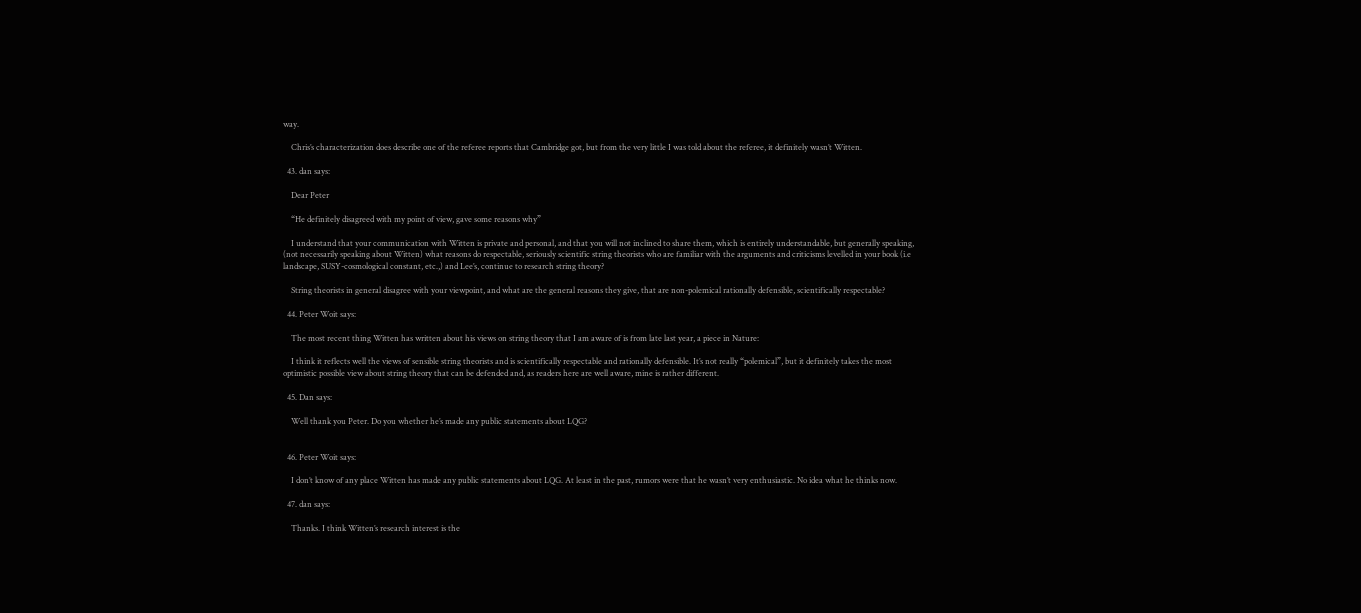way.

    Chris’s characterization does describe one of the referee reports that Cambridge got, but from the very little I was told about the referee, it definitely wasn’t Witten.

  43. dan says:

    Dear Peter

    “He definitely disagreed with my point of view, gave some reasons why”

    I understand that your communication with Witten is private and personal, and that you will not inclined to share them, which is entirely understandable, but generally speaking, (not necessarily speaking about Witten) what reasons do respectable, seriously scientific string theorists who are familiar with the arguments and criticisms levelled in your book (i.e landscape, SUSY-cosmological constant, etc.,) and Lee’s, continue to research string theory?

    String theorists in general disagree with your viewpoint, and what are the general reasons they give, that are non-polemical rationally defensible, scientifically respectable?

  44. Peter Woit says:

    The most recent thing Witten has written about his views on string theory that I am aware of is from late last year, a piece in Nature:

    I think it reflects well the views of sensible string theorists and is scientifically respectable and rationally defensible. It’s not really “polemical”, but it definitely takes the most optimistic possible view about string theory that can be defended and, as readers here are well aware, mine is rather different.

  45. Dan says:

    Well thank you Peter. Do you whether he’s made any public statements about LQG?


  46. Peter Woit says:

    I don’t know of any place Witten has made any public statements about LQG. At least in the past, rumors were that he wasn’t very enthusiastic. No idea what he thinks now.

  47. dan says:

    Thanks. I think Witten’s research interest is the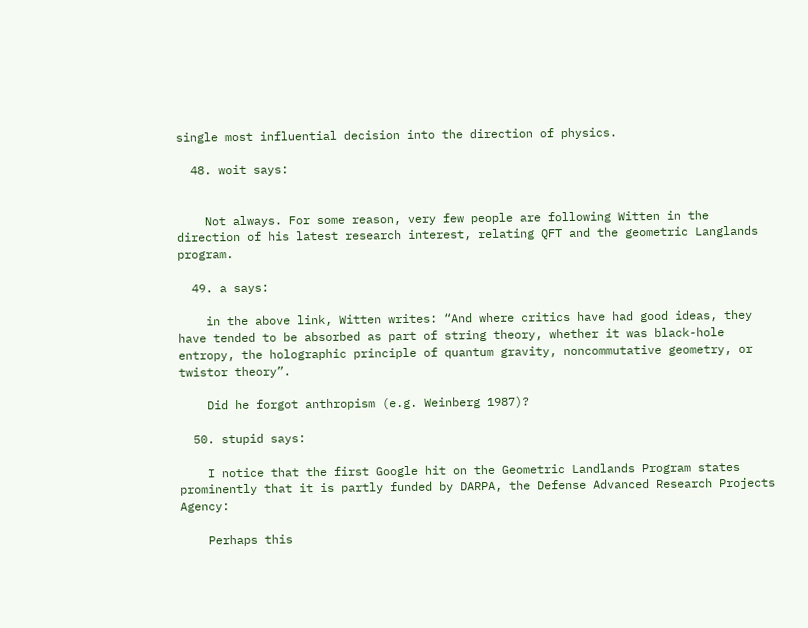single most influential decision into the direction of physics.

  48. woit says:


    Not always. For some reason, very few people are following Witten in the direction of his latest research interest, relating QFT and the geometric Langlands program.

  49. a says:

    in the above link, Witten writes: “And where critics have had good ideas, they have tended to be absorbed as part of string theory, whether it was black-hole entropy, the holographic principle of quantum gravity, noncommutative geometry, or twistor theory”.

    Did he forgot anthropism (e.g. Weinberg 1987)?

  50. stupid says:

    I notice that the first Google hit on the Geometric Landlands Program states prominently that it is partly funded by DARPA, the Defense Advanced Research Projects Agency:

    Perhaps this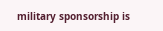military sponsorship is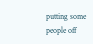putting some people off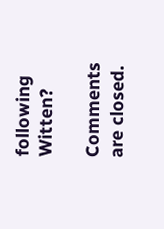following Witten?

Comments are closed.